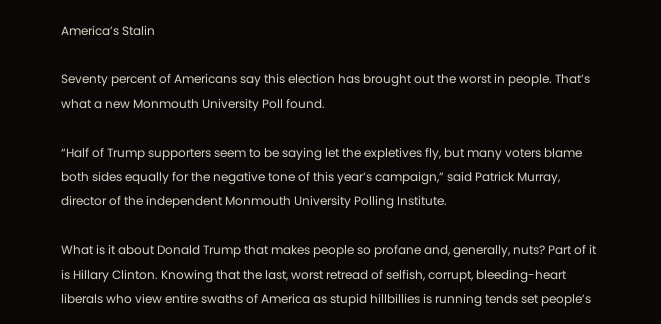America’s Stalin

Seventy percent of Americans say this election has brought out the worst in people. That’s what a new Monmouth University Poll found.

“Half of Trump supporters seem to be saying let the expletives fly, but many voters blame both sides equally for the negative tone of this year’s campaign,” said Patrick Murray, director of the independent Monmouth University Polling Institute.

What is it about Donald Trump that makes people so profane and, generally, nuts? Part of it is Hillary Clinton. Knowing that the last, worst retread of selfish, corrupt, bleeding-heart liberals who view entire swaths of America as stupid hillbillies is running tends set people’s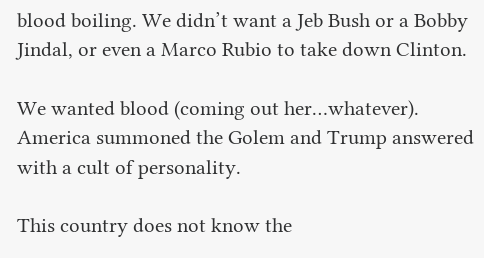blood boiling. We didn’t want a Jeb Bush or a Bobby Jindal, or even a Marco Rubio to take down Clinton.

We wanted blood (coming out her…whatever). America summoned the Golem and Trump answered with a cult of personality.

This country does not know the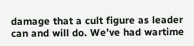damage that a cult figure as leader can and will do. We’ve had wartime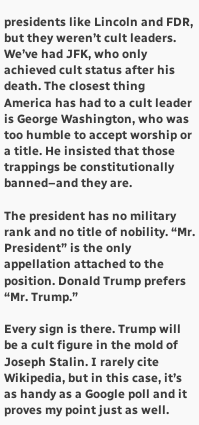presidents like Lincoln and FDR, but they weren’t cult leaders. We’ve had JFK, who only achieved cult status after his death. The closest thing America has had to a cult leader is George Washington, who was too humble to accept worship or a title. He insisted that those trappings be constitutionally banned–and they are.

The president has no military rank and no title of nobility. “Mr. President” is the only appellation attached to the position. Donald Trump prefers “Mr. Trump.”

Every sign is there. Trump will be a cult figure in the mold of Joseph Stalin. I rarely cite Wikipedia, but in this case, it’s as handy as a Google poll and it proves my point just as well.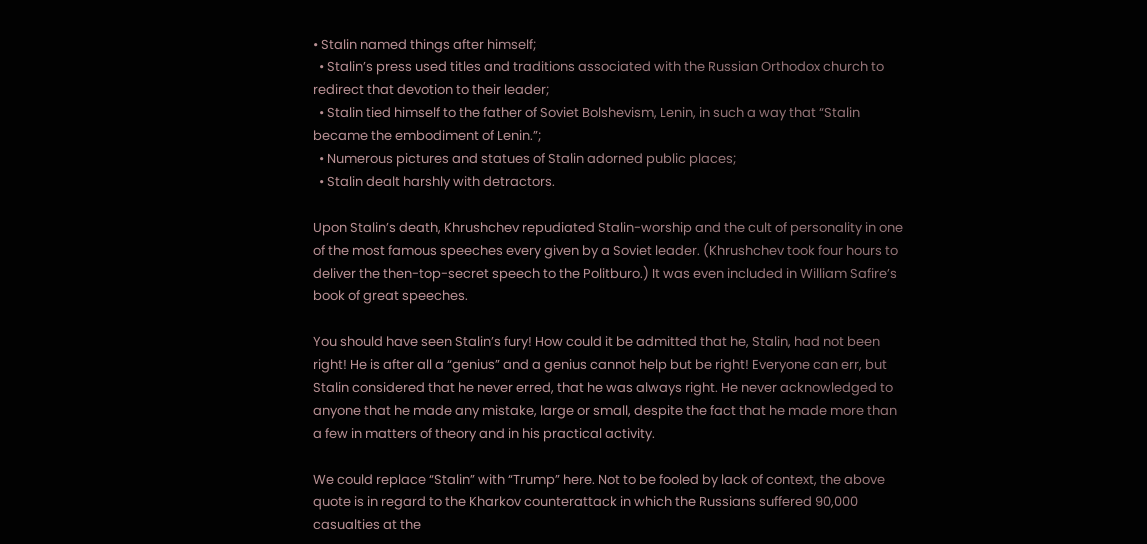• Stalin named things after himself;
  • Stalin’s press used titles and traditions associated with the Russian Orthodox church to redirect that devotion to their leader;
  • Stalin tied himself to the father of Soviet Bolshevism, Lenin, in such a way that “Stalin became the embodiment of Lenin.”;
  • Numerous pictures and statues of Stalin adorned public places;
  • Stalin dealt harshly with detractors.

Upon Stalin’s death, Khrushchev repudiated Stalin-worship and the cult of personality in one of the most famous speeches every given by a Soviet leader. (Khrushchev took four hours to deliver the then-top-secret speech to the Politburo.) It was even included in William Safire’s book of great speeches.

You should have seen Stalin’s fury! How could it be admitted that he, Stalin, had not been right! He is after all a “genius” and a genius cannot help but be right! Everyone can err, but Stalin considered that he never erred, that he was always right. He never acknowledged to anyone that he made any mistake, large or small, despite the fact that he made more than a few in matters of theory and in his practical activity.

We could replace “Stalin” with “Trump” here. Not to be fooled by lack of context, the above quote is in regard to the Kharkov counterattack in which the Russians suffered 90,000 casualties at the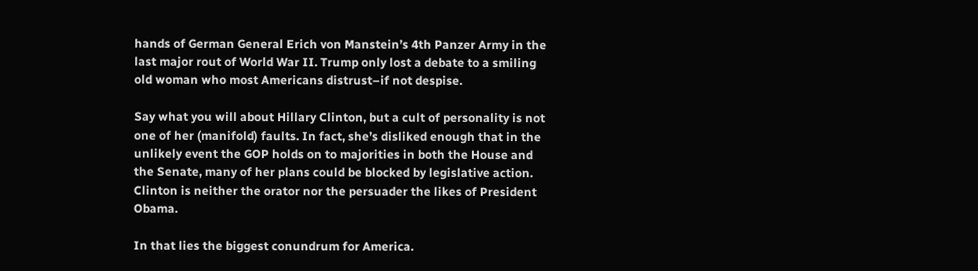hands of German General Erich von Manstein’s 4th Panzer Army in the last major rout of World War II. Trump only lost a debate to a smiling old woman who most Americans distrust–if not despise.

Say what you will about Hillary Clinton, but a cult of personality is not one of her (manifold) faults. In fact, she’s disliked enough that in the unlikely event the GOP holds on to majorities in both the House and the Senate, many of her plans could be blocked by legislative action. Clinton is neither the orator nor the persuader the likes of President Obama.

In that lies the biggest conundrum for America.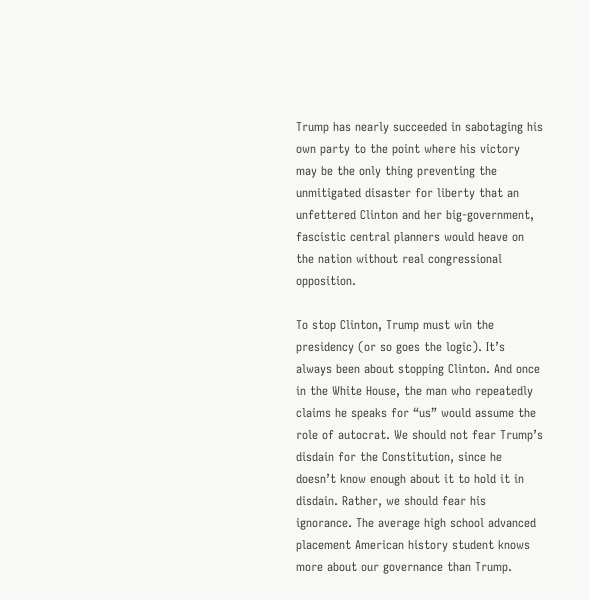Trump has nearly succeeded in sabotaging his own party to the point where his victory may be the only thing preventing the unmitigated disaster for liberty that an unfettered Clinton and her big-government, fascistic central planners would heave on the nation without real congressional opposition.

To stop Clinton, Trump must win the presidency (or so goes the logic). It’s always been about stopping Clinton. And once in the White House, the man who repeatedly claims he speaks for “us” would assume the role of autocrat. We should not fear Trump’s disdain for the Constitution, since he doesn’t know enough about it to hold it in disdain. Rather, we should fear his ignorance. The average high school advanced placement American history student knows more about our governance than Trump.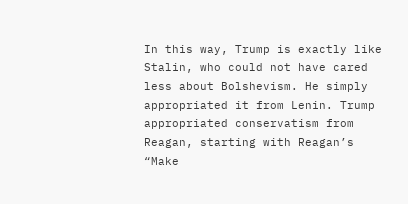In this way, Trump is exactly like Stalin, who could not have cared less about Bolshevism. He simply appropriated it from Lenin. Trump appropriated conservatism from Reagan, starting with Reagan’s “Make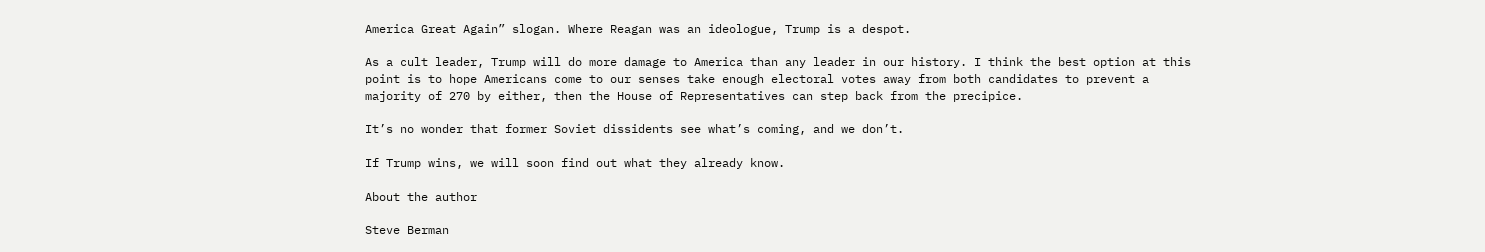America Great Again” slogan. Where Reagan was an ideologue, Trump is a despot.

As a cult leader, Trump will do more damage to America than any leader in our history. I think the best option at this point is to hope Americans come to our senses take enough electoral votes away from both candidates to prevent a majority of 270 by either, then the House of Representatives can step back from the precipice.

It’s no wonder that former Soviet dissidents see what’s coming, and we don’t.

If Trump wins, we will soon find out what they already know.

About the author

Steve Berman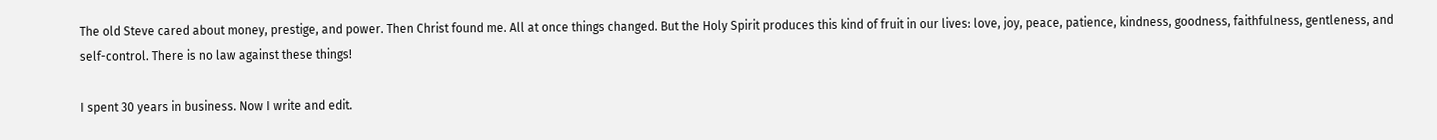The old Steve cared about money, prestige, and power. Then Christ found me. All at once things changed. But the Holy Spirit produces this kind of fruit in our lives: love, joy, peace, patience, kindness, goodness, faithfulness, gentleness, and self-control. There is no law against these things!

I spent 30 years in business. Now I write and edit.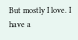But mostly I love. I have a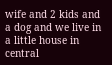wife and 2 kids and a dog and we live in a little house in central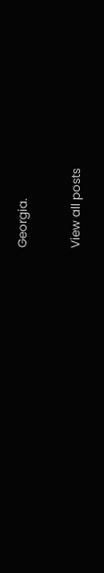Georgia.

View all posts